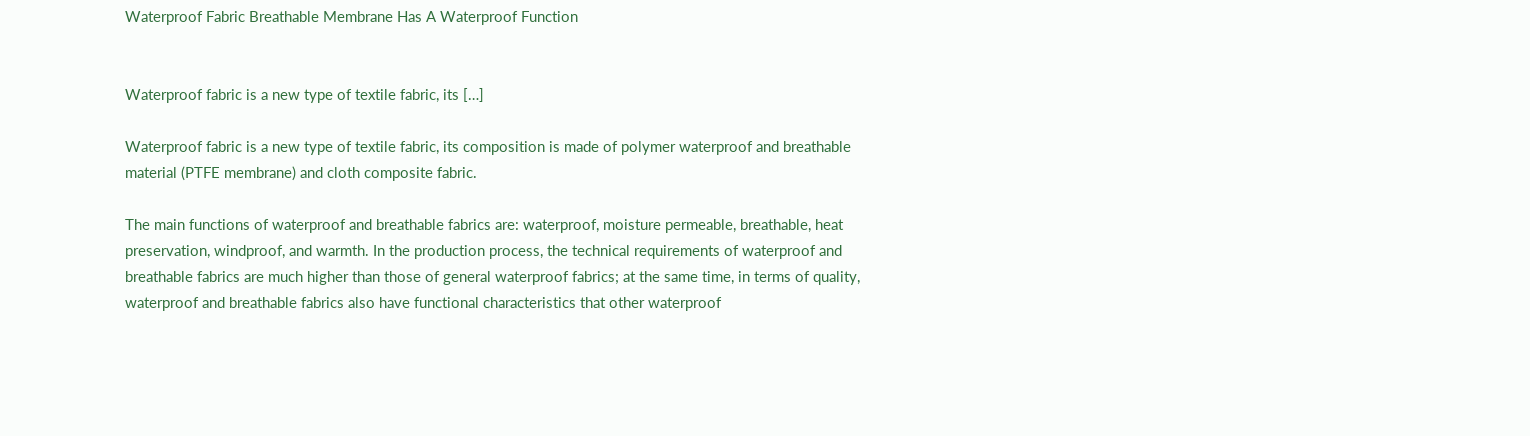Waterproof Fabric Breathable Membrane Has A Waterproof Function


Waterproof fabric is a new type of textile fabric, its […]

Waterproof fabric is a new type of textile fabric, its composition is made of polymer waterproof and breathable material (PTFE membrane) and cloth composite fabric.

The main functions of waterproof and breathable fabrics are: waterproof, moisture permeable, breathable, heat preservation, windproof, and warmth. In the production process, the technical requirements of waterproof and breathable fabrics are much higher than those of general waterproof fabrics; at the same time, in terms of quality, waterproof and breathable fabrics also have functional characteristics that other waterproof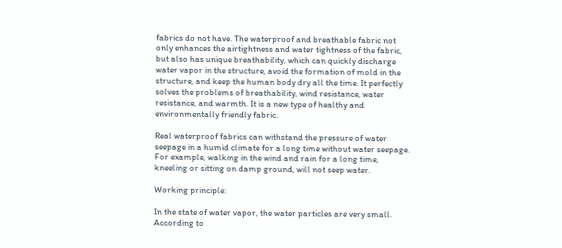fabrics do not have. The waterproof and breathable fabric not only enhances the airtightness and water tightness of the fabric, but also has unique breathability, which can quickly discharge water vapor in the structure, avoid the formation of mold in the structure, and keep the human body dry all the time. It perfectly solves the problems of breathability, wind resistance, water resistance, and warmth. It is a new type of healthy and environmentally friendly fabric.

Real waterproof fabrics can withstand the pressure of water seepage in a humid climate for a long time without water seepage. For example, walking in the wind and rain for a long time, kneeling or sitting on damp ground, will not seep water.

Working principle:

In the state of water vapor, the water particles are very small. According to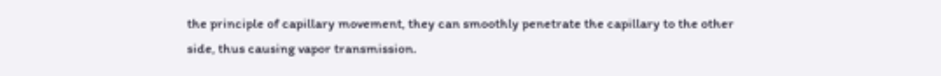the principle of capillary movement, they can smoothly penetrate the capillary to the other side, thus causing vapor transmission.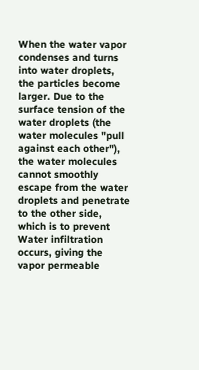When the water vapor condenses and turns into water droplets, the particles become larger. Due to the surface tension of the water droplets (the water molecules "pull against each other"), the water molecules cannot smoothly escape from the water droplets and penetrate to the other side, which is to prevent Water infiltration occurs, giving the vapor permeable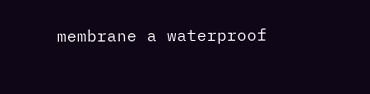membrane a waterproof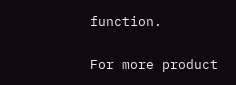function.

For more product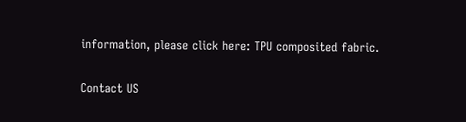information, please click here: TPU composited fabric.

Contact US